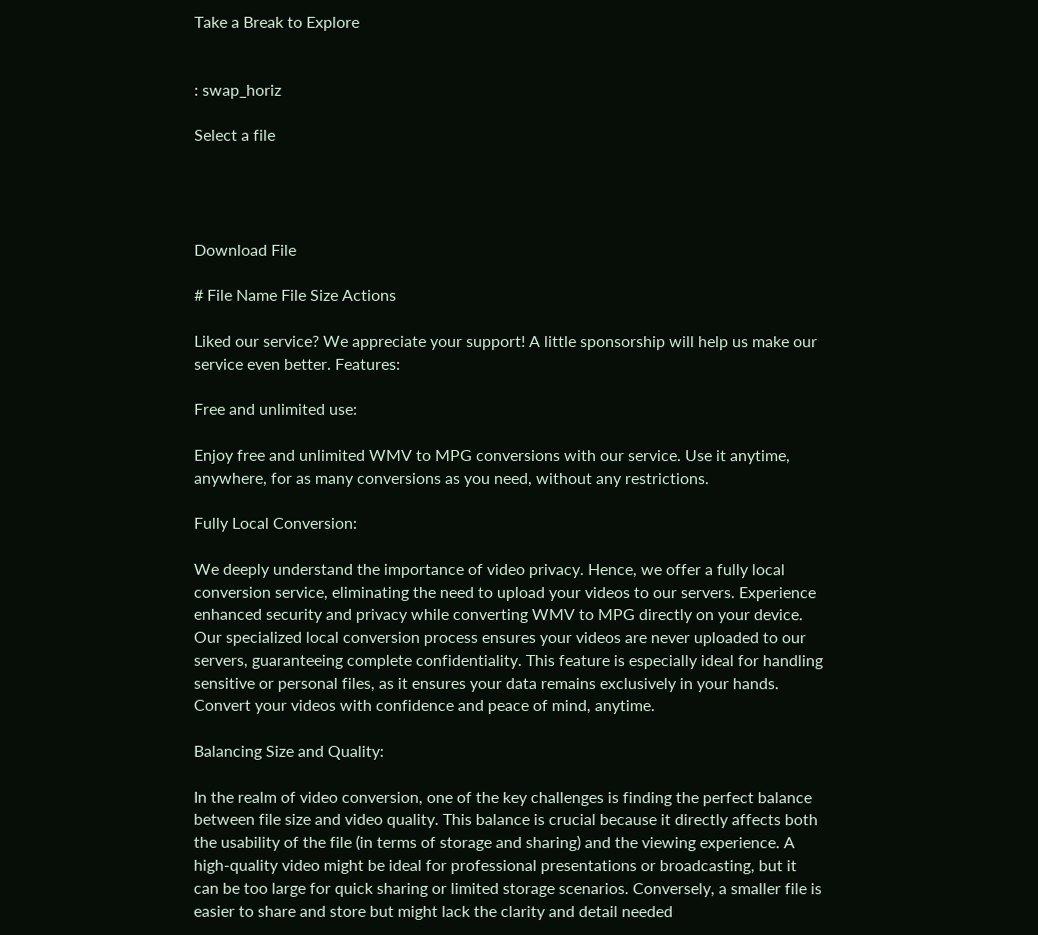Take a Break to Explore


: swap_horiz

Select a file




Download File

# File Name File Size Actions

Liked our service? We appreciate your support! A little sponsorship will help us make our service even better. Features:

Free and unlimited use:

Enjoy free and unlimited WMV to MPG conversions with our service. Use it anytime, anywhere, for as many conversions as you need, without any restrictions.

Fully Local Conversion:

We deeply understand the importance of video privacy. Hence, we offer a fully local conversion service, eliminating the need to upload your videos to our servers. Experience enhanced security and privacy while converting WMV to MPG directly on your device. Our specialized local conversion process ensures your videos are never uploaded to our servers, guaranteeing complete confidentiality. This feature is especially ideal for handling sensitive or personal files, as it ensures your data remains exclusively in your hands. Convert your videos with confidence and peace of mind, anytime.

Balancing Size and Quality:

In the realm of video conversion, one of the key challenges is finding the perfect balance between file size and video quality. This balance is crucial because it directly affects both the usability of the file (in terms of storage and sharing) and the viewing experience. A high-quality video might be ideal for professional presentations or broadcasting, but it can be too large for quick sharing or limited storage scenarios. Conversely, a smaller file is easier to share and store but might lack the clarity and detail needed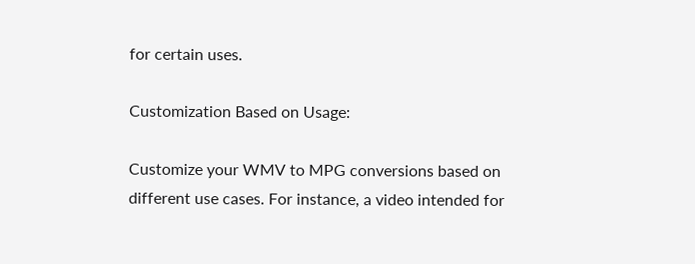for certain uses.

Customization Based on Usage:

Customize your WMV to MPG conversions based on different use cases. For instance, a video intended for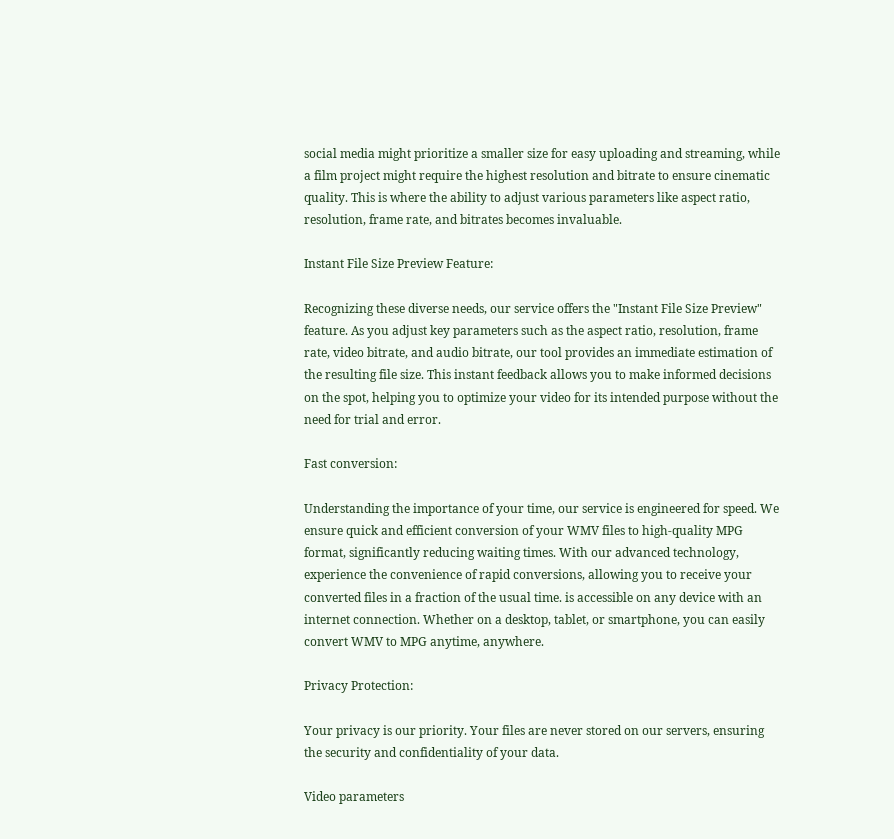social media might prioritize a smaller size for easy uploading and streaming, while a film project might require the highest resolution and bitrate to ensure cinematic quality. This is where the ability to adjust various parameters like aspect ratio, resolution, frame rate, and bitrates becomes invaluable.

Instant File Size Preview Feature:

Recognizing these diverse needs, our service offers the "Instant File Size Preview" feature. As you adjust key parameters such as the aspect ratio, resolution, frame rate, video bitrate, and audio bitrate, our tool provides an immediate estimation of the resulting file size. This instant feedback allows you to make informed decisions on the spot, helping you to optimize your video for its intended purpose without the need for trial and error.

Fast conversion:

Understanding the importance of your time, our service is engineered for speed. We ensure quick and efficient conversion of your WMV files to high-quality MPG format, significantly reducing waiting times. With our advanced technology, experience the convenience of rapid conversions, allowing you to receive your converted files in a fraction of the usual time. is accessible on any device with an internet connection. Whether on a desktop, tablet, or smartphone, you can easily convert WMV to MPG anytime, anywhere.

Privacy Protection:

Your privacy is our priority. Your files are never stored on our servers, ensuring the security and confidentiality of your data.

Video parameters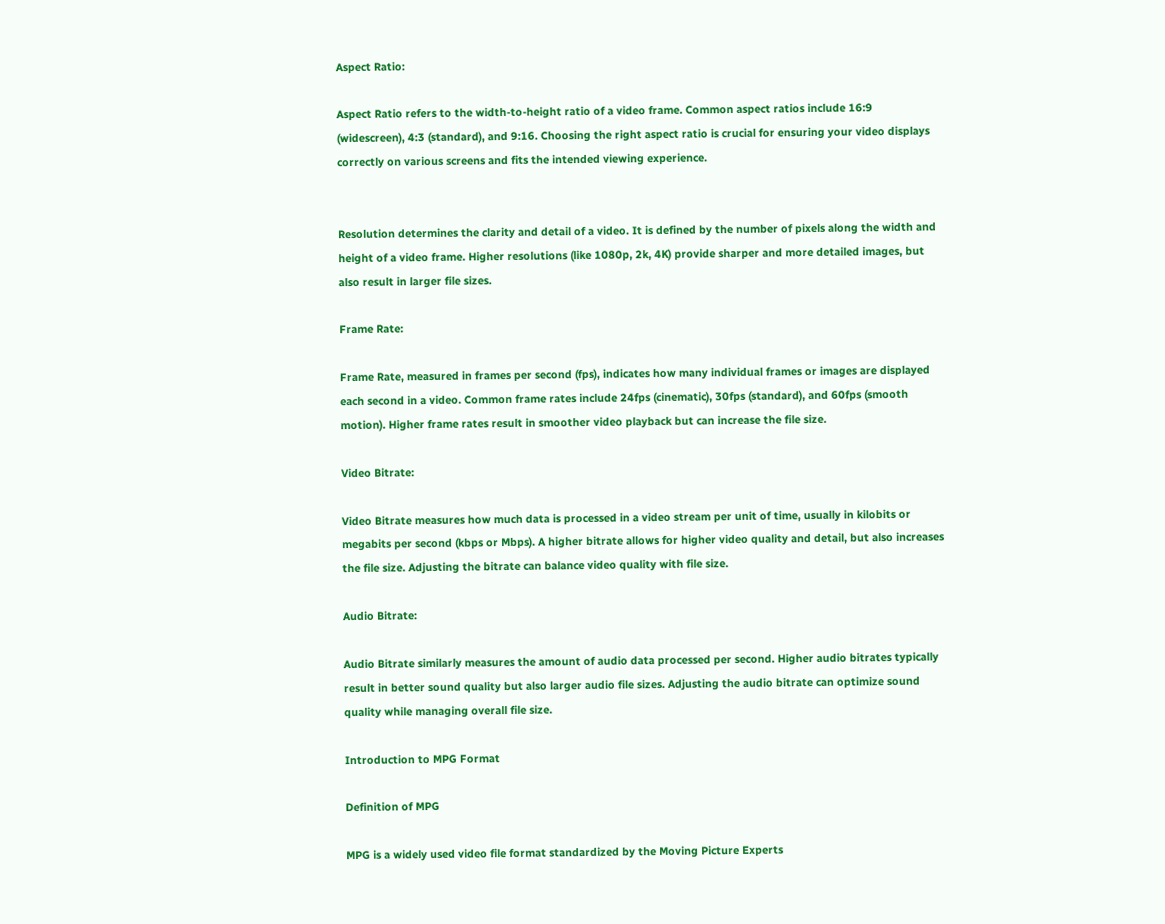Aspect Ratio:

Aspect Ratio refers to the width-to-height ratio of a video frame. Common aspect ratios include 16:9 (widescreen), 4:3 (standard), and 9:16. Choosing the right aspect ratio is crucial for ensuring your video displays correctly on various screens and fits the intended viewing experience.


Resolution determines the clarity and detail of a video. It is defined by the number of pixels along the width and height of a video frame. Higher resolutions (like 1080p, 2k, 4K) provide sharper and more detailed images, but also result in larger file sizes.

Frame Rate:

Frame Rate, measured in frames per second (fps), indicates how many individual frames or images are displayed each second in a video. Common frame rates include 24fps (cinematic), 30fps (standard), and 60fps (smooth motion). Higher frame rates result in smoother video playback but can increase the file size.

Video Bitrate:

Video Bitrate measures how much data is processed in a video stream per unit of time, usually in kilobits or megabits per second (kbps or Mbps). A higher bitrate allows for higher video quality and detail, but also increases the file size. Adjusting the bitrate can balance video quality with file size.

Audio Bitrate:

Audio Bitrate similarly measures the amount of audio data processed per second. Higher audio bitrates typically result in better sound quality but also larger audio file sizes. Adjusting the audio bitrate can optimize sound quality while managing overall file size.

Introduction to MPG Format

Definition of MPG

MPG is a widely used video file format standardized by the Moving Picture Experts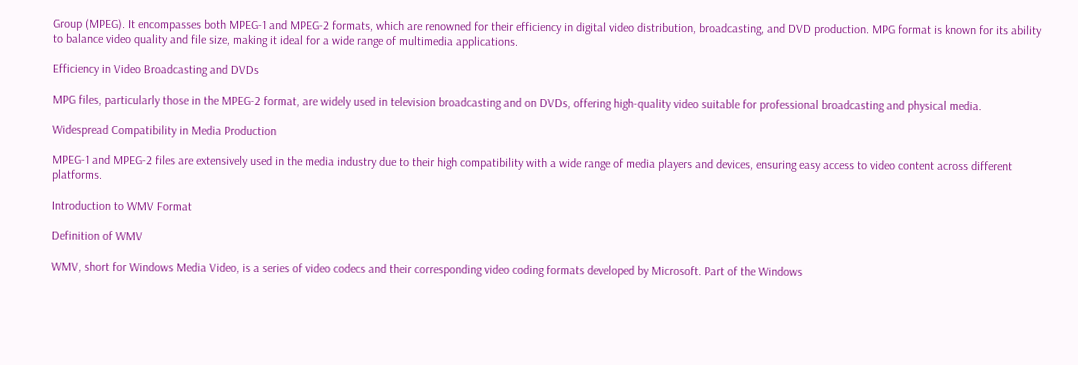Group (MPEG). It encompasses both MPEG-1 and MPEG-2 formats, which are renowned for their efficiency in digital video distribution, broadcasting, and DVD production. MPG format is known for its ability to balance video quality and file size, making it ideal for a wide range of multimedia applications.

Efficiency in Video Broadcasting and DVDs

MPG files, particularly those in the MPEG-2 format, are widely used in television broadcasting and on DVDs, offering high-quality video suitable for professional broadcasting and physical media.

Widespread Compatibility in Media Production

MPEG-1 and MPEG-2 files are extensively used in the media industry due to their high compatibility with a wide range of media players and devices, ensuring easy access to video content across different platforms.

Introduction to WMV Format

Definition of WMV

WMV, short for Windows Media Video, is a series of video codecs and their corresponding video coding formats developed by Microsoft. Part of the Windows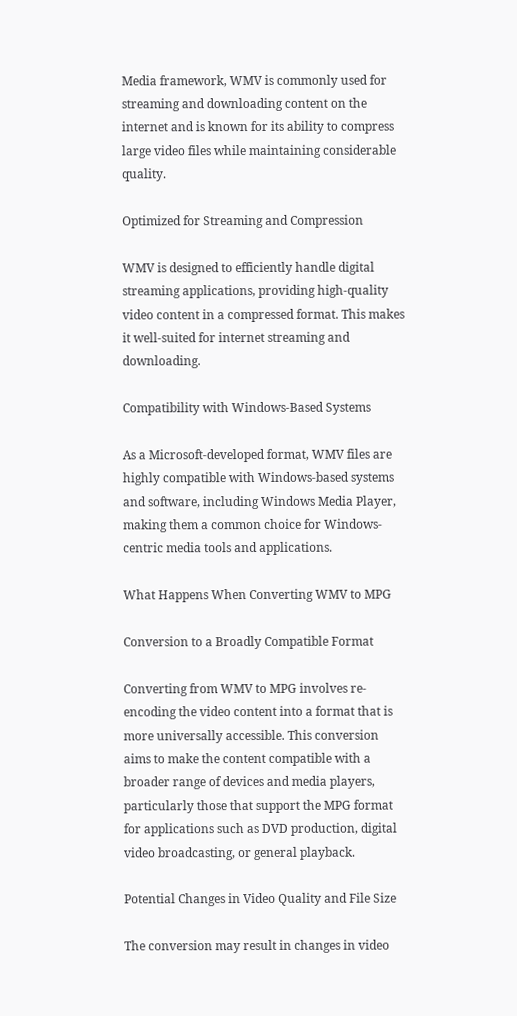Media framework, WMV is commonly used for streaming and downloading content on the internet and is known for its ability to compress large video files while maintaining considerable quality.

Optimized for Streaming and Compression

WMV is designed to efficiently handle digital streaming applications, providing high-quality video content in a compressed format. This makes it well-suited for internet streaming and downloading.

Compatibility with Windows-Based Systems

As a Microsoft-developed format, WMV files are highly compatible with Windows-based systems and software, including Windows Media Player, making them a common choice for Windows-centric media tools and applications.

What Happens When Converting WMV to MPG

Conversion to a Broadly Compatible Format

Converting from WMV to MPG involves re-encoding the video content into a format that is more universally accessible. This conversion aims to make the content compatible with a broader range of devices and media players, particularly those that support the MPG format for applications such as DVD production, digital video broadcasting, or general playback.

Potential Changes in Video Quality and File Size

The conversion may result in changes in video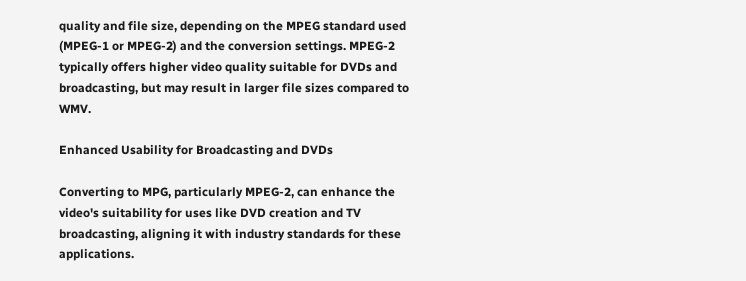quality and file size, depending on the MPEG standard used (MPEG-1 or MPEG-2) and the conversion settings. MPEG-2 typically offers higher video quality suitable for DVDs and broadcasting, but may result in larger file sizes compared to WMV.

Enhanced Usability for Broadcasting and DVDs

Converting to MPG, particularly MPEG-2, can enhance the video's suitability for uses like DVD creation and TV broadcasting, aligning it with industry standards for these applications.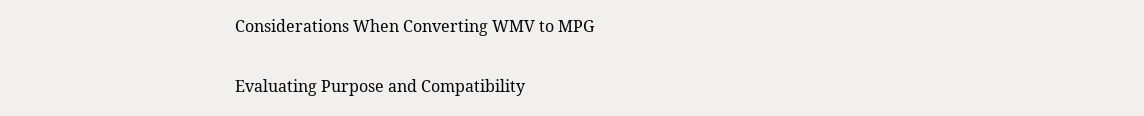Considerations When Converting WMV to MPG

Evaluating Purpose and Compatibility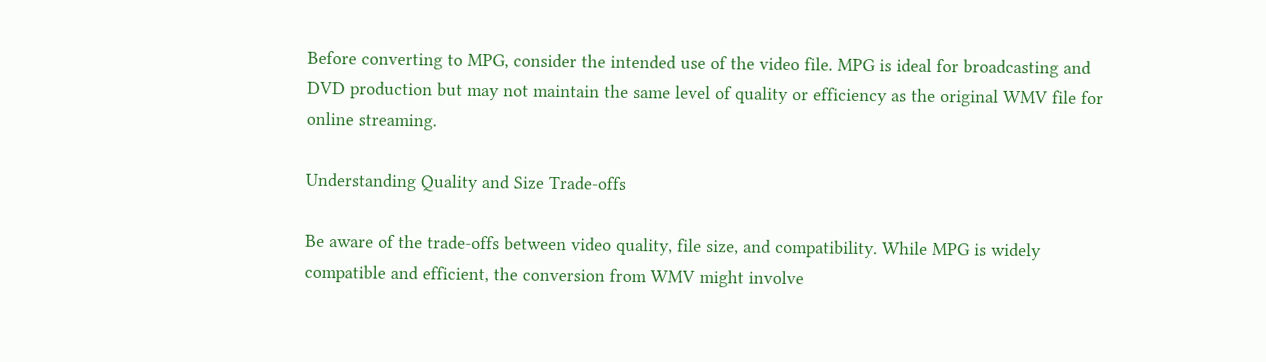Before converting to MPG, consider the intended use of the video file. MPG is ideal for broadcasting and DVD production but may not maintain the same level of quality or efficiency as the original WMV file for online streaming.

Understanding Quality and Size Trade-offs

Be aware of the trade-offs between video quality, file size, and compatibility. While MPG is widely compatible and efficient, the conversion from WMV might involve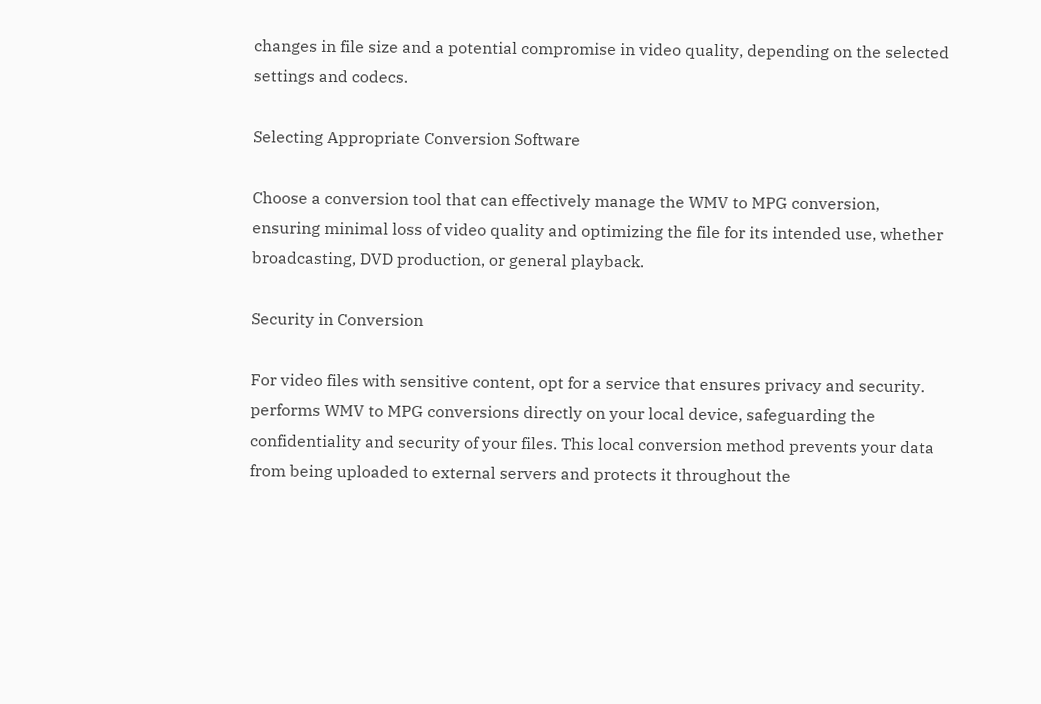changes in file size and a potential compromise in video quality, depending on the selected settings and codecs.

Selecting Appropriate Conversion Software

Choose a conversion tool that can effectively manage the WMV to MPG conversion, ensuring minimal loss of video quality and optimizing the file for its intended use, whether broadcasting, DVD production, or general playback.

Security in Conversion

For video files with sensitive content, opt for a service that ensures privacy and security. performs WMV to MPG conversions directly on your local device, safeguarding the confidentiality and security of your files. This local conversion method prevents your data from being uploaded to external servers and protects it throughout the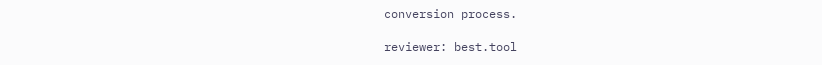conversion process.

reviewer: best.tool